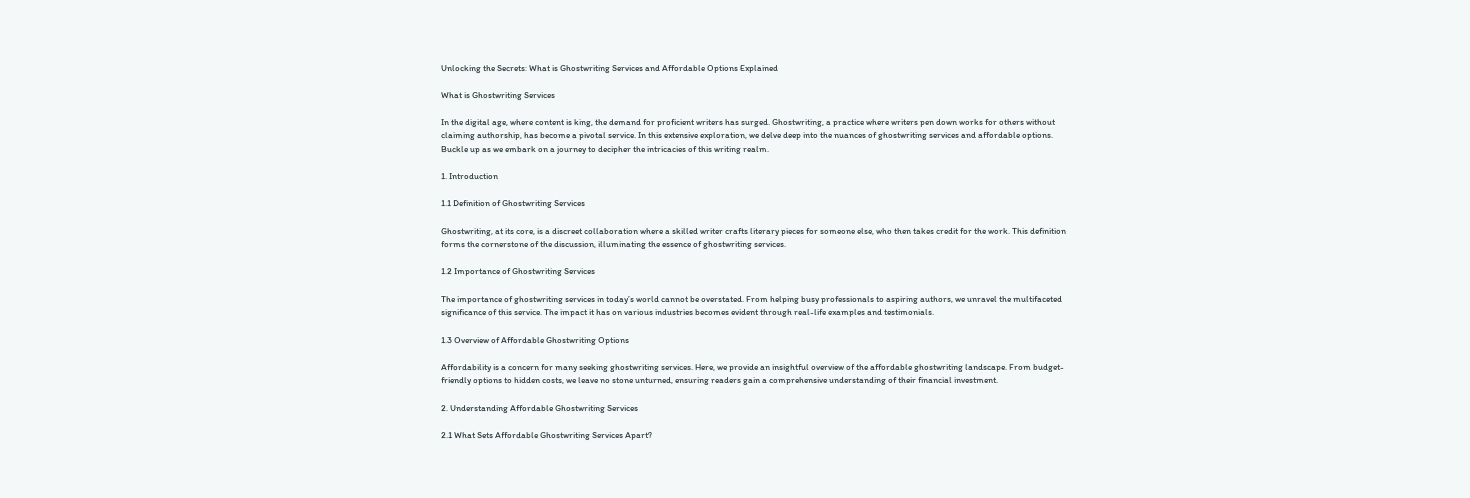Unlocking the Secrets: What is Ghostwriting Services and Affordable Options Explained

What is Ghostwriting Services

In the digital age, where content is king, the demand for proficient writers has surged. Ghostwriting, a practice where writers pen down works for others without claiming authorship, has become a pivotal service. In this extensive exploration, we delve deep into the nuances of ghostwriting services and affordable options. Buckle up as we embark on a journey to decipher the intricacies of this writing realm.

1. Introduction

1.1 Definition of Ghostwriting Services

Ghostwriting, at its core, is a discreet collaboration where a skilled writer crafts literary pieces for someone else, who then takes credit for the work. This definition forms the cornerstone of the discussion, illuminating the essence of ghostwriting services.

1.2 Importance of Ghostwriting Services

The importance of ghostwriting services in today’s world cannot be overstated. From helping busy professionals to aspiring authors, we unravel the multifaceted significance of this service. The impact it has on various industries becomes evident through real-life examples and testimonials.

1.3 Overview of Affordable Ghostwriting Options

Affordability is a concern for many seeking ghostwriting services. Here, we provide an insightful overview of the affordable ghostwriting landscape. From budget-friendly options to hidden costs, we leave no stone unturned, ensuring readers gain a comprehensive understanding of their financial investment.

2. Understanding Affordable Ghostwriting Services

2.1 What Sets Affordable Ghostwriting Services Apart?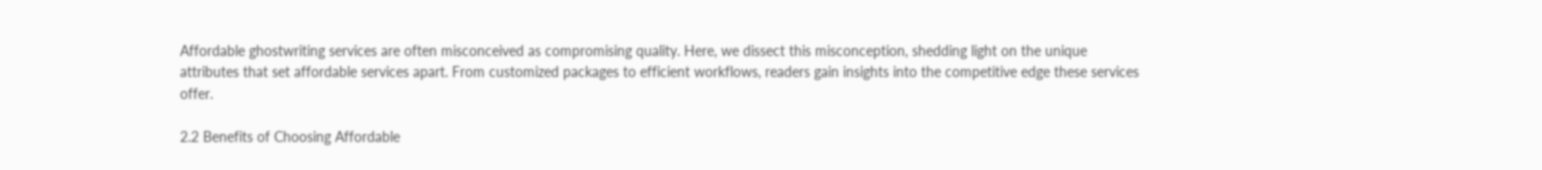Affordable ghostwriting services are often misconceived as compromising quality. Here, we dissect this misconception, shedding light on the unique attributes that set affordable services apart. From customized packages to efficient workflows, readers gain insights into the competitive edge these services offer.

2.2 Benefits of Choosing Affordable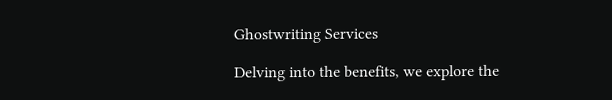Ghostwriting Services

Delving into the benefits, we explore the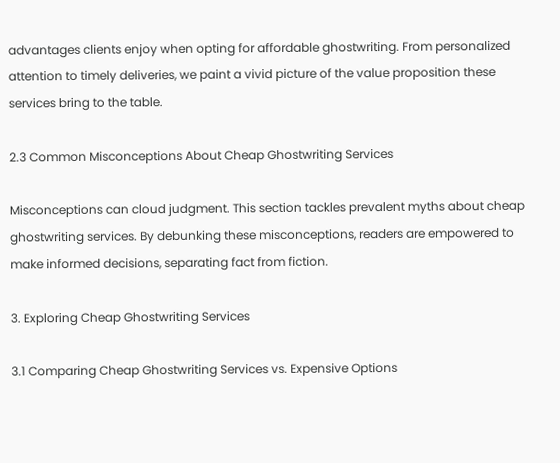advantages clients enjoy when opting for affordable ghostwriting. From personalized attention to timely deliveries, we paint a vivid picture of the value proposition these services bring to the table.

2.3 Common Misconceptions About Cheap Ghostwriting Services

Misconceptions can cloud judgment. This section tackles prevalent myths about cheap ghostwriting services. By debunking these misconceptions, readers are empowered to make informed decisions, separating fact from fiction.

3. Exploring Cheap Ghostwriting Services

3.1 Comparing Cheap Ghostwriting Services vs. Expensive Options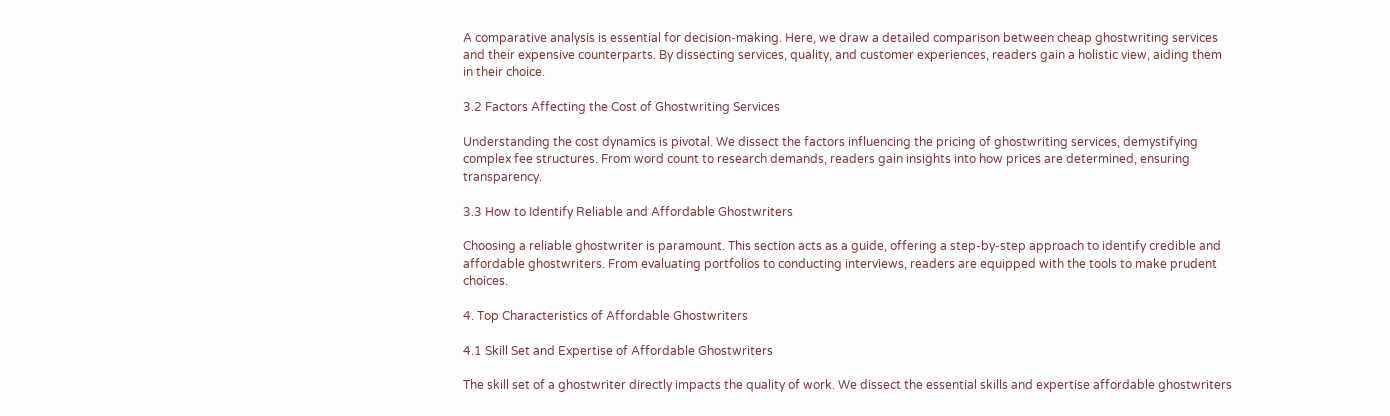A comparative analysis is essential for decision-making. Here, we draw a detailed comparison between cheap ghostwriting services and their expensive counterparts. By dissecting services, quality, and customer experiences, readers gain a holistic view, aiding them in their choice.

3.2 Factors Affecting the Cost of Ghostwriting Services

Understanding the cost dynamics is pivotal. We dissect the factors influencing the pricing of ghostwriting services, demystifying complex fee structures. From word count to research demands, readers gain insights into how prices are determined, ensuring transparency.

3.3 How to Identify Reliable and Affordable Ghostwriters

Choosing a reliable ghostwriter is paramount. This section acts as a guide, offering a step-by-step approach to identify credible and affordable ghostwriters. From evaluating portfolios to conducting interviews, readers are equipped with the tools to make prudent choices.

4. Top Characteristics of Affordable Ghostwriters

4.1 Skill Set and Expertise of Affordable Ghostwriters

The skill set of a ghostwriter directly impacts the quality of work. We dissect the essential skills and expertise affordable ghostwriters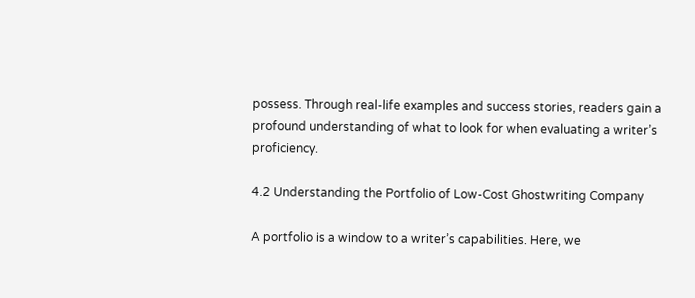possess. Through real-life examples and success stories, readers gain a profound understanding of what to look for when evaluating a writer’s proficiency.

4.2 Understanding the Portfolio of Low-Cost Ghostwriting Company

A portfolio is a window to a writer’s capabilities. Here, we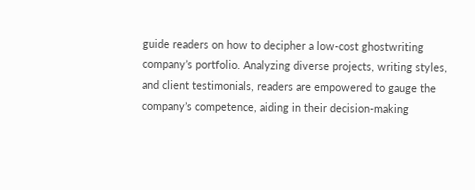guide readers on how to decipher a low-cost ghostwriting company’s portfolio. Analyzing diverse projects, writing styles, and client testimonials, readers are empowered to gauge the company’s competence, aiding in their decision-making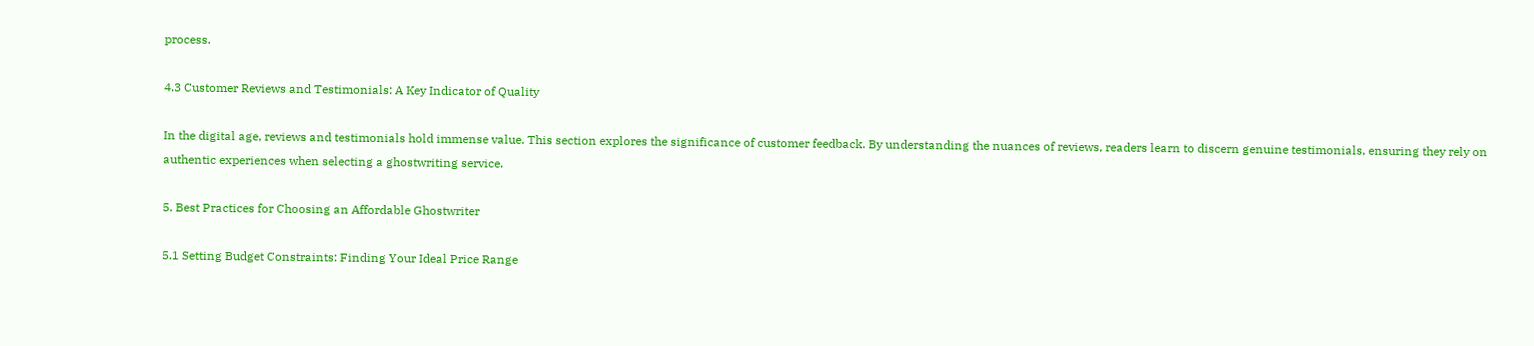process.

4.3 Customer Reviews and Testimonials: A Key Indicator of Quality

In the digital age, reviews and testimonials hold immense value. This section explores the significance of customer feedback. By understanding the nuances of reviews, readers learn to discern genuine testimonials, ensuring they rely on authentic experiences when selecting a ghostwriting service.

5. Best Practices for Choosing an Affordable Ghostwriter

5.1 Setting Budget Constraints: Finding Your Ideal Price Range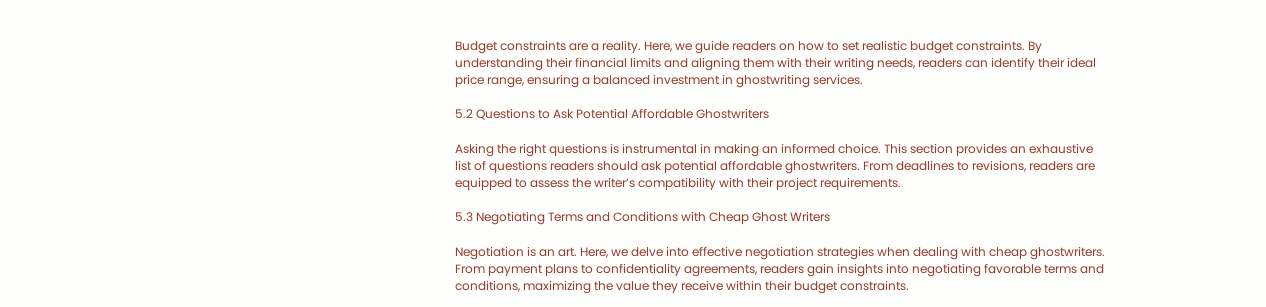Budget constraints are a reality. Here, we guide readers on how to set realistic budget constraints. By understanding their financial limits and aligning them with their writing needs, readers can identify their ideal price range, ensuring a balanced investment in ghostwriting services.

5.2 Questions to Ask Potential Affordable Ghostwriters

Asking the right questions is instrumental in making an informed choice. This section provides an exhaustive list of questions readers should ask potential affordable ghostwriters. From deadlines to revisions, readers are equipped to assess the writer’s compatibility with their project requirements.

5.3 Negotiating Terms and Conditions with Cheap Ghost Writers

Negotiation is an art. Here, we delve into effective negotiation strategies when dealing with cheap ghostwriters. From payment plans to confidentiality agreements, readers gain insights into negotiating favorable terms and conditions, maximizing the value they receive within their budget constraints.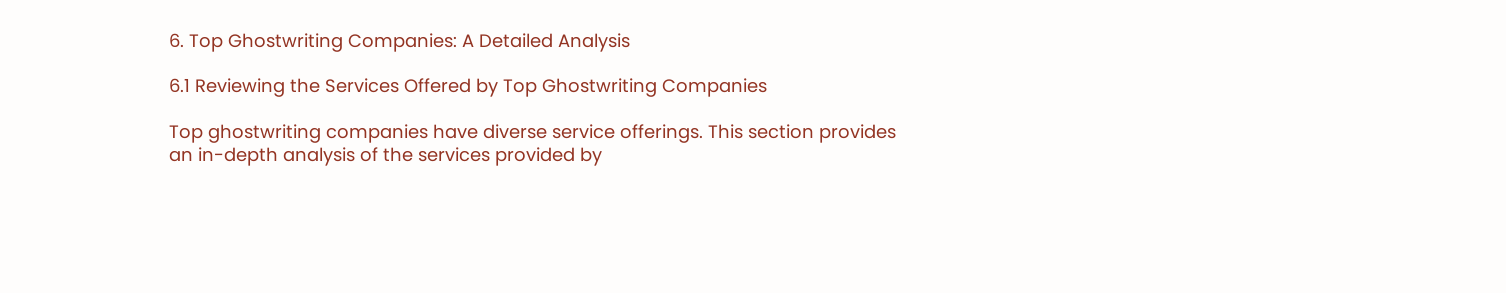6. Top Ghostwriting Companies: A Detailed Analysis

6.1 Reviewing the Services Offered by Top Ghostwriting Companies

Top ghostwriting companies have diverse service offerings. This section provides an in-depth analysis of the services provided by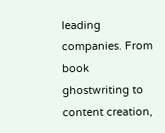leading companies. From book ghostwriting to content creation,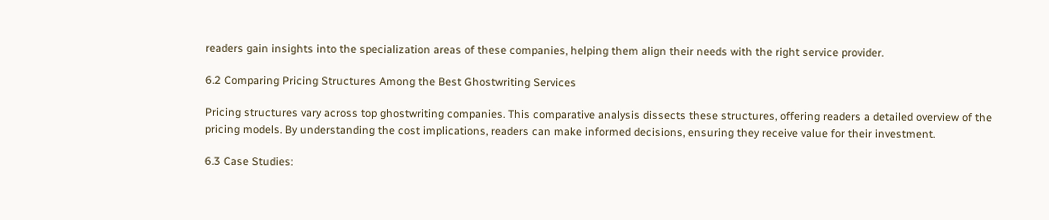readers gain insights into the specialization areas of these companies, helping them align their needs with the right service provider.

6.2 Comparing Pricing Structures Among the Best Ghostwriting Services

Pricing structures vary across top ghostwriting companies. This comparative analysis dissects these structures, offering readers a detailed overview of the pricing models. By understanding the cost implications, readers can make informed decisions, ensuring they receive value for their investment.

6.3 Case Studies: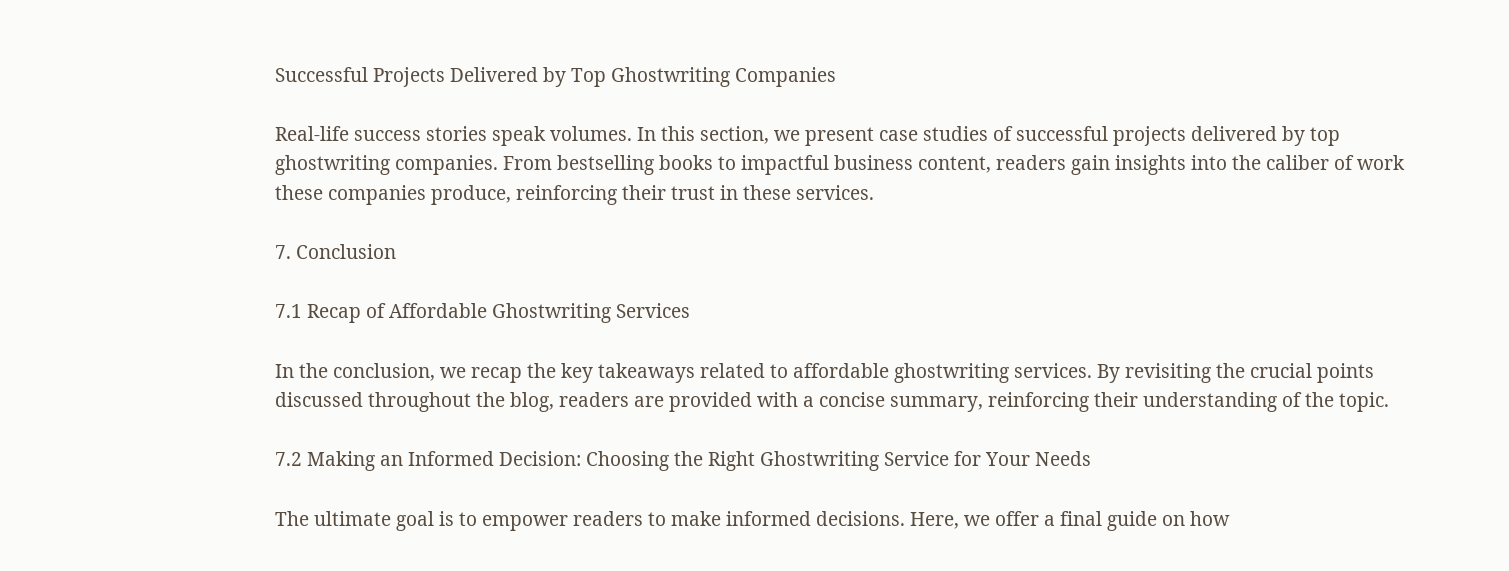Successful Projects Delivered by Top Ghostwriting Companies

Real-life success stories speak volumes. In this section, we present case studies of successful projects delivered by top ghostwriting companies. From bestselling books to impactful business content, readers gain insights into the caliber of work these companies produce, reinforcing their trust in these services.

7. Conclusion

7.1 Recap of Affordable Ghostwriting Services

In the conclusion, we recap the key takeaways related to affordable ghostwriting services. By revisiting the crucial points discussed throughout the blog, readers are provided with a concise summary, reinforcing their understanding of the topic.

7.2 Making an Informed Decision: Choosing the Right Ghostwriting Service for Your Needs

The ultimate goal is to empower readers to make informed decisions. Here, we offer a final guide on how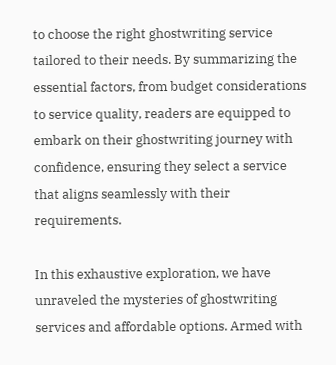to choose the right ghostwriting service tailored to their needs. By summarizing the essential factors, from budget considerations to service quality, readers are equipped to embark on their ghostwriting journey with confidence, ensuring they select a service that aligns seamlessly with their requirements.

In this exhaustive exploration, we have unraveled the mysteries of ghostwriting services and affordable options. Armed with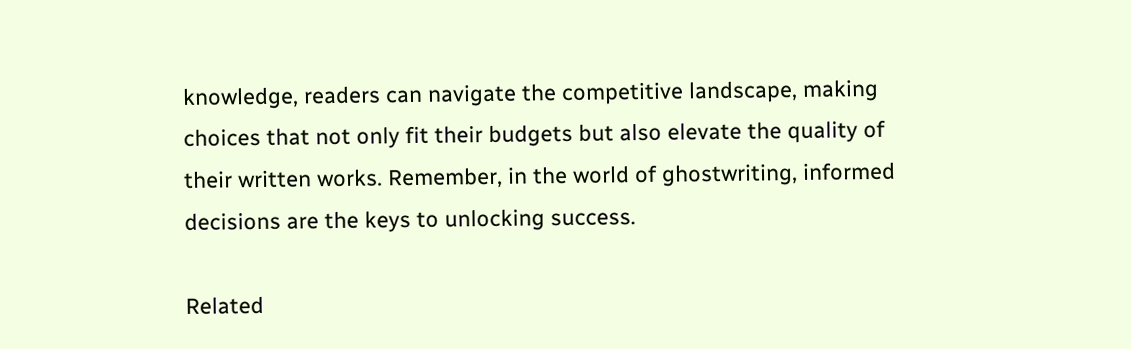knowledge, readers can navigate the competitive landscape, making choices that not only fit their budgets but also elevate the quality of their written works. Remember, in the world of ghostwriting, informed decisions are the keys to unlocking success.

Related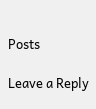Posts

Leave a Reply